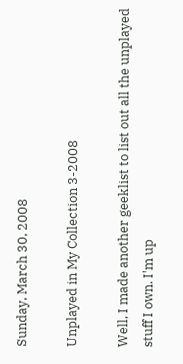Sunday, March 30, 2008

Unplayed in My Collection 3-2008

Well, I made another geeklist to list out all the unplayed stuff I own. I'm up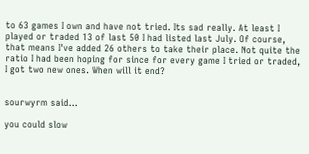to 63 games I own and have not tried. Its sad really. At least I played or traded 13 of last 50 I had listed last July. Of course, that means I've added 26 others to take their place. Not quite the ratio I had been hoping for since for every game I tried or traded, I got two new ones. When will it end?


sourwyrm said...

you could slow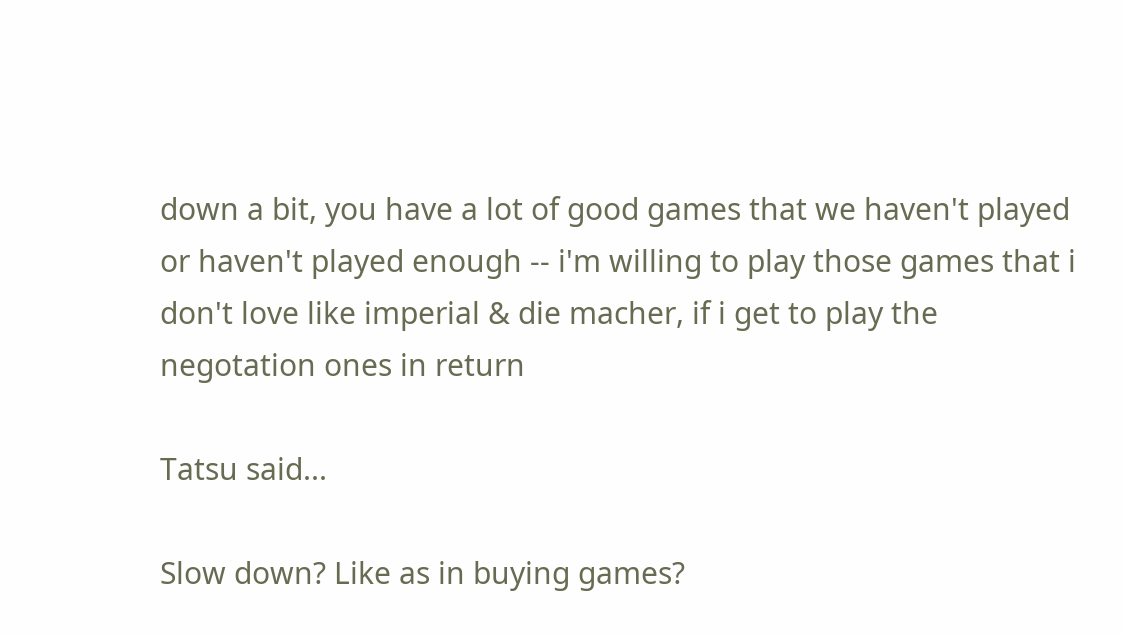down a bit, you have a lot of good games that we haven't played or haven't played enough -- i'm willing to play those games that i don't love like imperial & die macher, if i get to play the negotation ones in return

Tatsu said...

Slow down? Like as in buying games?